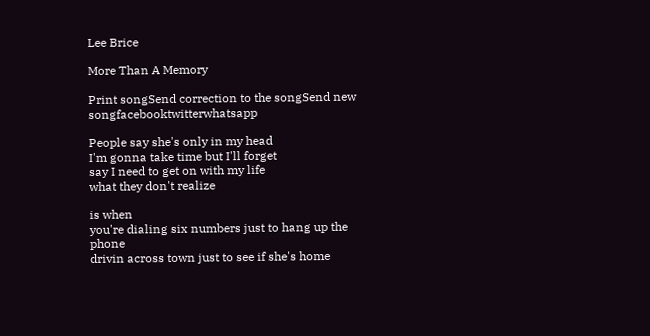Lee Brice

More Than A Memory

Print songSend correction to the songSend new songfacebooktwitterwhatsapp

People say she's only in my head
I'm gonna take time but I'll forget
say I need to get on with my life
what they don't realize

is when
you're dialing six numbers just to hang up the phone
drivin across town just to see if she's home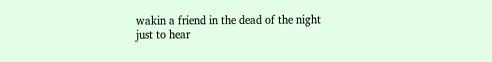wakin a friend in the dead of the night
just to hear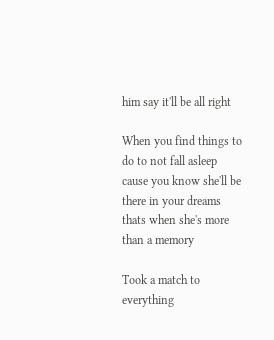him say it'll be all right

When you find things to do to not fall asleep
cause you know she'll be there in your dreams
thats when she's more than a memory

Took a match to everything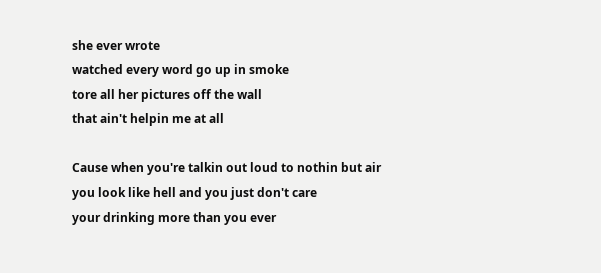she ever wrote
watched every word go up in smoke
tore all her pictures off the wall
that ain't helpin me at all

Cause when you're talkin out loud to nothin but air
you look like hell and you just don't care
your drinking more than you ever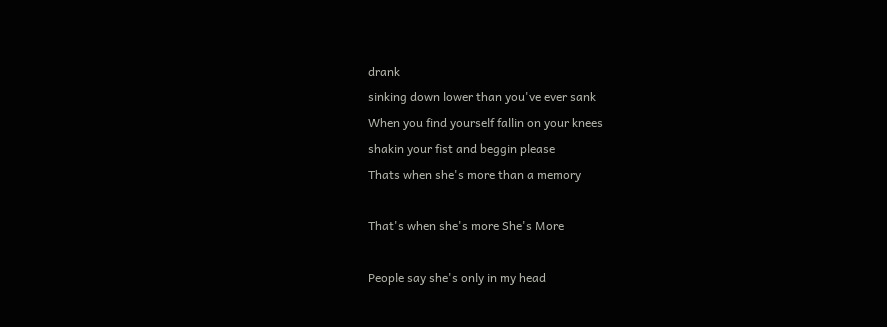drank
sinking down lower than you've ever sank
When you find yourself fallin on your knees
shakin your fist and beggin please
Thats when she's more than a memory

That's when she's more She's More

People say she's only in my head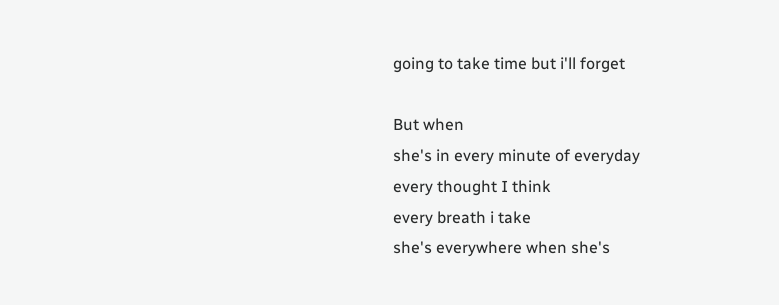going to take time but i'll forget

But when
she's in every minute of everyday
every thought I think
every breath i take
she's everywhere when she's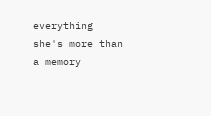everything
she's more than a memory